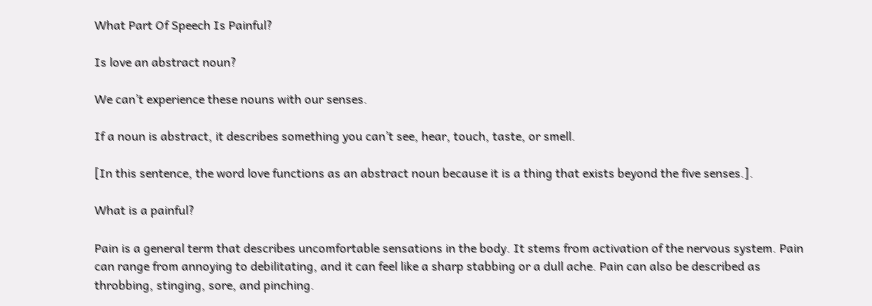What Part Of Speech Is Painful?

Is love an abstract noun?

We can’t experience these nouns with our senses.

If a noun is abstract, it describes something you can’t see, hear, touch, taste, or smell.

[In this sentence, the word love functions as an abstract noun because it is a thing that exists beyond the five senses.].

What is a painful?

Pain is a general term that describes uncomfortable sensations in the body. It stems from activation of the nervous system. Pain can range from annoying to debilitating, and it can feel like a sharp stabbing or a dull ache. Pain can also be described as throbbing, stinging, sore, and pinching.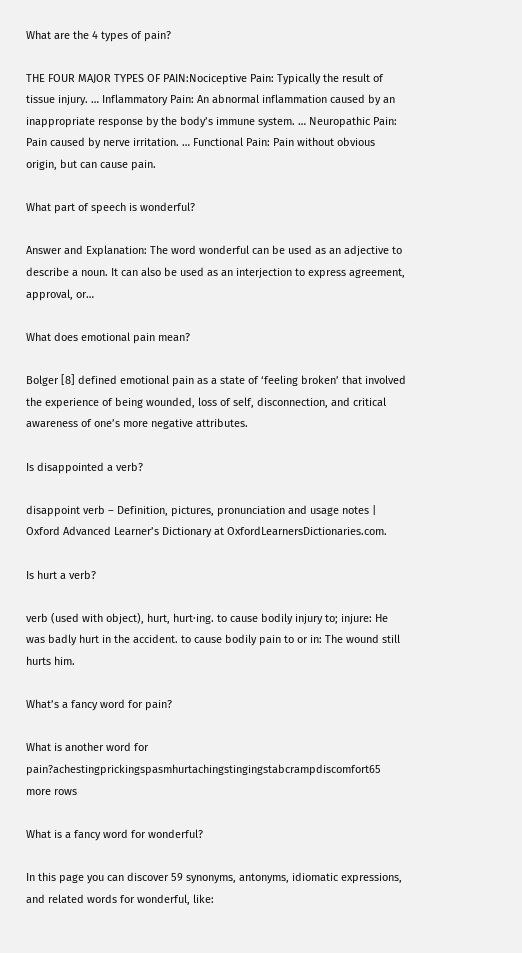What are the 4 types of pain?

THE FOUR MAJOR TYPES OF PAIN:Nociceptive Pain: Typically the result of tissue injury. … Inflammatory Pain: An abnormal inflammation caused by an inappropriate response by the body’s immune system. … Neuropathic Pain: Pain caused by nerve irritation. … Functional Pain: Pain without obvious origin, but can cause pain.

What part of speech is wonderful?

Answer and Explanation: The word wonderful can be used as an adjective to describe a noun. It can also be used as an interjection to express agreement, approval, or…

What does emotional pain mean?

Bolger [8] defined emotional pain as a state of ‘feeling broken’ that involved the experience of being wounded, loss of self, disconnection, and critical awareness of one’s more negative attributes.

Is disappointed a verb?

disappoint verb – Definition, pictures, pronunciation and usage notes | Oxford Advanced Learner’s Dictionary at OxfordLearnersDictionaries.com.

Is hurt a verb?

verb (used with object), hurt, hurt·ing. to cause bodily injury to; injure: He was badly hurt in the accident. to cause bodily pain to or in: The wound still hurts him.

What’s a fancy word for pain?

What is another word for pain?achestingprickingspasmhurtachingstingingstabcrampdiscomfort65 more rows

What is a fancy word for wonderful?

In this page you can discover 59 synonyms, antonyms, idiomatic expressions, and related words for wonderful, like: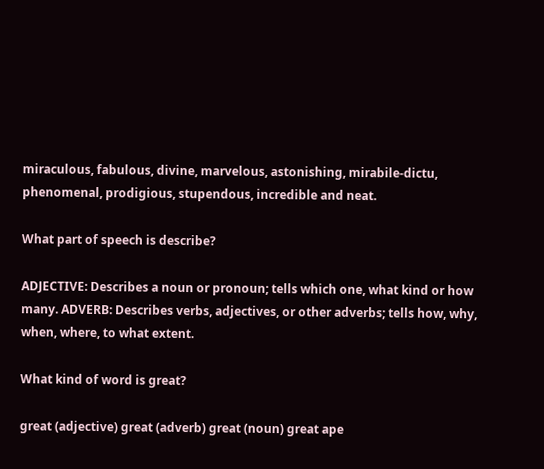miraculous, fabulous, divine, marvelous, astonishing, mirabile-dictu, phenomenal, prodigious, stupendous, incredible and neat.

What part of speech is describe?

ADJECTIVE: Describes a noun or pronoun; tells which one, what kind or how many. ADVERB: Describes verbs, adjectives, or other adverbs; tells how, why, when, where, to what extent.

What kind of word is great?

great (adjective) great (adverb) great (noun) great ape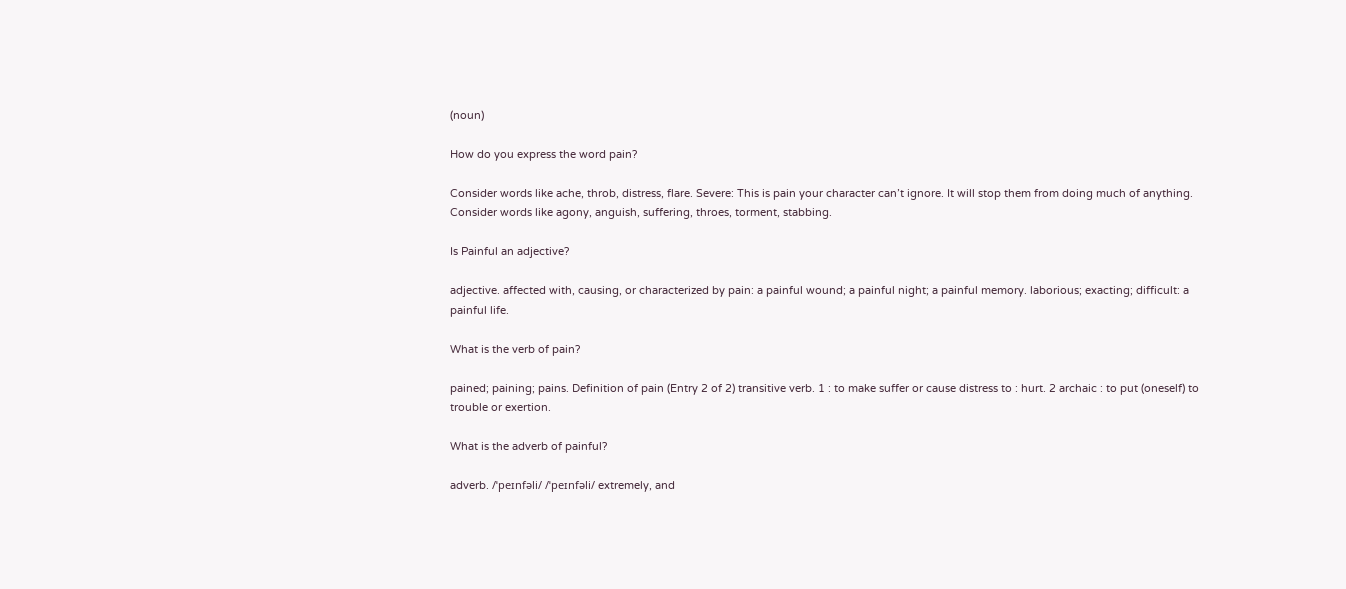(noun)

How do you express the word pain?

Consider words like ache, throb, distress, flare. Severe: This is pain your character can’t ignore. It will stop them from doing much of anything. Consider words like agony, anguish, suffering, throes, torment, stabbing.

Is Painful an adjective?

adjective. affected with, causing, or characterized by pain: a painful wound; a painful night; a painful memory. laborious; exacting; difficult: a painful life.

What is the verb of pain?

pained; paining; pains. Definition of pain (Entry 2 of 2) transitive verb. 1 : to make suffer or cause distress to : hurt. 2 archaic : to put (oneself) to trouble or exertion.

What is the adverb of painful?

adverb. /ˈpeɪnfəli/ /ˈpeɪnfəli/ extremely, and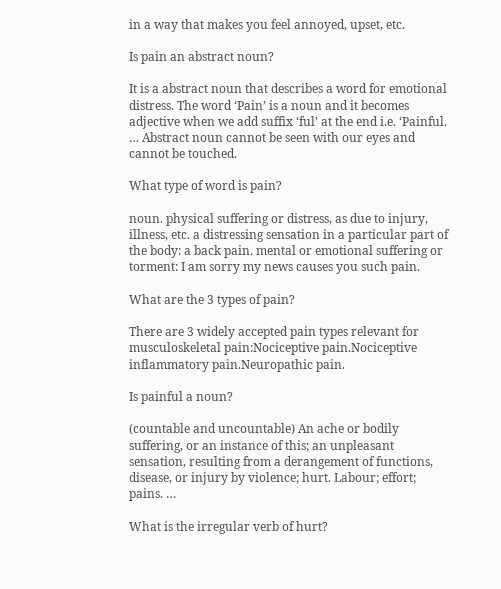in a way that makes you feel annoyed, upset, etc.

Is pain an abstract noun?

It is a abstract noun that describes a word for emotional distress. The word ‘Pain’ is a noun and it becomes adjective when we add suffix ‘ful’ at the end i.e. ‘Painful. … Abstract noun cannot be seen with our eyes and cannot be touched.

What type of word is pain?

noun. physical suffering or distress, as due to injury, illness, etc. a distressing sensation in a particular part of the body: a back pain. mental or emotional suffering or torment: I am sorry my news causes you such pain.

What are the 3 types of pain?

There are 3 widely accepted pain types relevant for musculoskeletal pain:Nociceptive pain.Nociceptive inflammatory pain.Neuropathic pain.

Is painful a noun?

(countable and uncountable) An ache or bodily suffering, or an instance of this; an unpleasant sensation, resulting from a derangement of functions, disease, or injury by violence; hurt. Labour; effort; pains. …

What is the irregular verb of hurt?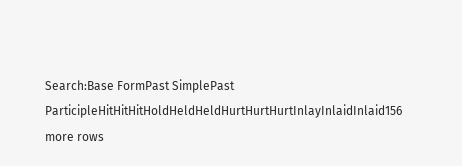Search:Base FormPast SimplePast ParticipleHitHitHitHoldHeldHeldHurtHurtHurtInlayInlaidInlaid156 more rows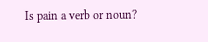Is pain a verb or noun?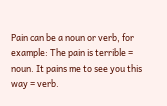Pain can be a noun or verb, for example: The pain is terrible = noun. It pains me to see you this way = verb.